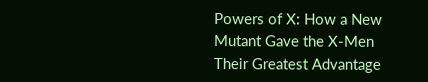Powers of X: How a New Mutant Gave the X-Men Their Greatest Advantage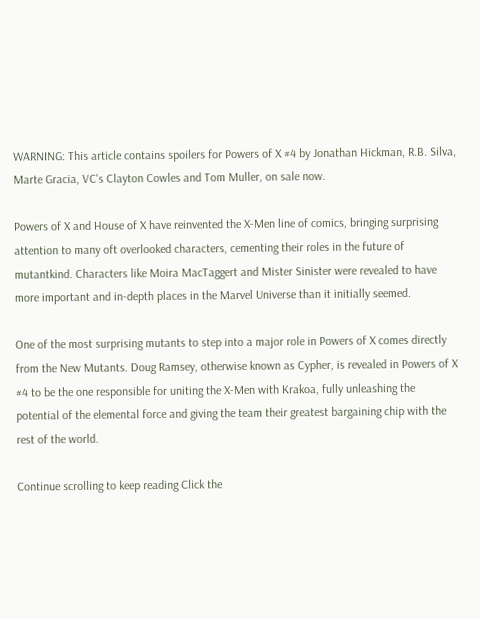WARNING: This article contains spoilers for Powers of X #4 by Jonathan Hickman, R.B. Silva, Marte Gracia, VC's Clayton Cowles and Tom Muller, on sale now.

Powers of X and House of X have reinvented the X-Men line of comics, bringing surprising attention to many oft overlooked characters, cementing their roles in the future of mutantkind. Characters like Moira MacTaggert and Mister Sinister were revealed to have more important and in-depth places in the Marvel Universe than it initially seemed.

One of the most surprising mutants to step into a major role in Powers of X comes directly from the New Mutants. Doug Ramsey, otherwise known as Cypher, is revealed in Powers of X #4 to be the one responsible for uniting the X-Men with Krakoa, fully unleashing the potential of the elemental force and giving the team their greatest bargaining chip with the rest of the world.

Continue scrolling to keep reading Click the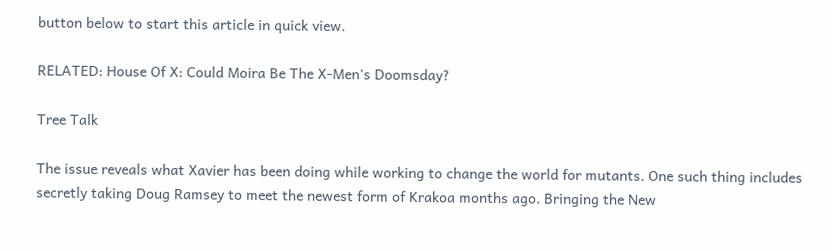button below to start this article in quick view.

RELATED: House Of X: Could Moira Be The X-Men's Doomsday?

Tree Talk

The issue reveals what Xavier has been doing while working to change the world for mutants. One such thing includes secretly taking Doug Ramsey to meet the newest form of Krakoa months ago. Bringing the New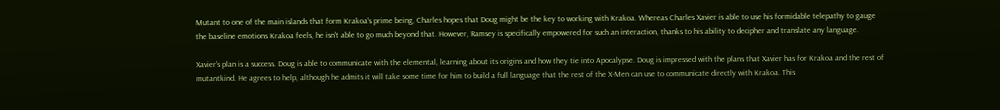Mutant to one of the main islands that form Krakoa's prime being, Charles hopes that Doug might be the key to working with Krakoa. Whereas Charles Xavier is able to use his formidable telepathy to gauge the baseline emotions Krakoa feels, he isn't able to go much beyond that. However, Ramsey is specifically empowered for such an interaction, thanks to his ability to decipher and translate any language.

Xavier's plan is a success. Doug is able to communicate with the elemental, learning about its origins and how they tie into Apocalypse. Doug is impressed with the plans that Xavier has for Krakoa and the rest of mutantkind. He agrees to help, although he admits it will take some time for him to build a full language that the rest of the X-Men can use to communicate directly with Krakoa. This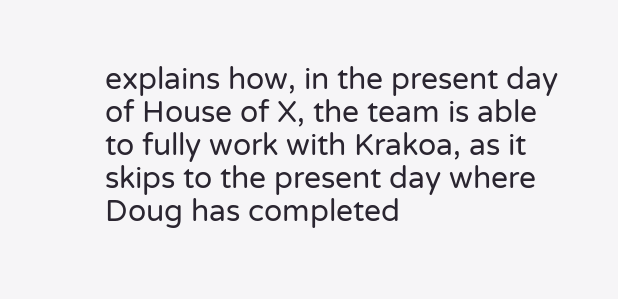explains how, in the present day of House of X, the team is able to fully work with Krakoa, as it skips to the present day where Doug has completed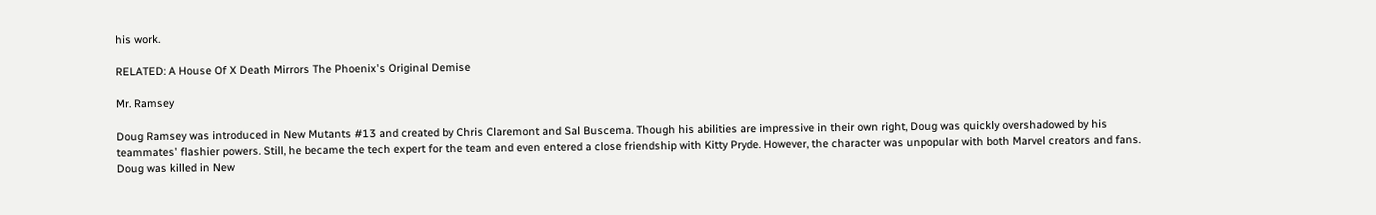his work.

RELATED: A House Of X Death Mirrors The Phoenix's Original Demise

Mr. Ramsey

Doug Ramsey was introduced in New Mutants #13 and created by Chris Claremont and Sal Buscema. Though his abilities are impressive in their own right, Doug was quickly overshadowed by his teammates' flashier powers. Still, he became the tech expert for the team and even entered a close friendship with Kitty Pryde. However, the character was unpopular with both Marvel creators and fans. Doug was killed in New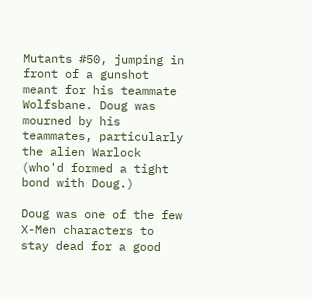Mutants #50, jumping in front of a gunshot meant for his teammate Wolfsbane. Doug was mourned by his teammates, particularly the alien Warlock (who'd formed a tight bond with Doug.)

Doug was one of the few X-Men characters to stay dead for a good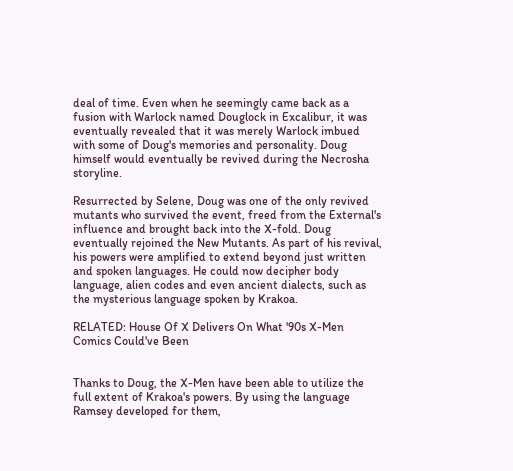deal of time. Even when he seemingly came back as a fusion with Warlock named Douglock in Excalibur, it was eventually revealed that it was merely Warlock imbued with some of Doug's memories and personality. Doug himself would eventually be revived during the Necrosha storyline.

Resurrected by Selene, Doug was one of the only revived mutants who survived the event, freed from the External's influence and brought back into the X-fold. Doug eventually rejoined the New Mutants. As part of his revival, his powers were amplified to extend beyond just written and spoken languages. He could now decipher body language, alien codes and even ancient dialects, such as the mysterious language spoken by Krakoa.

RELATED: House Of X Delivers On What '90s X-Men Comics Could've Been


Thanks to Doug, the X-Men have been able to utilize the full extent of Krakoa's powers. By using the language Ramsey developed for them,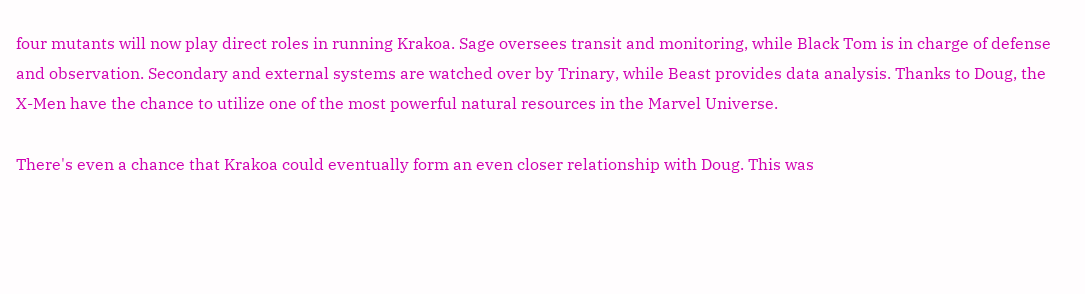four mutants will now play direct roles in running Krakoa. Sage oversees transit and monitoring, while Black Tom is in charge of defense and observation. Secondary and external systems are watched over by Trinary, while Beast provides data analysis. Thanks to Doug, the X-Men have the chance to utilize one of the most powerful natural resources in the Marvel Universe.

There's even a chance that Krakoa could eventually form an even closer relationship with Doug. This was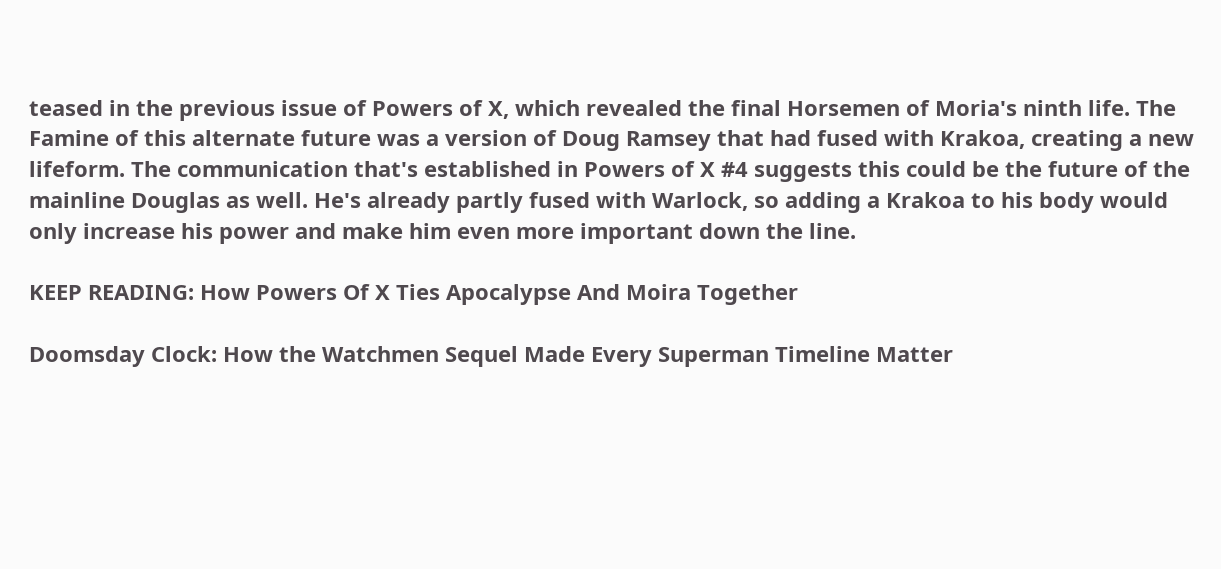teased in the previous issue of Powers of X, which revealed the final Horsemen of Moria's ninth life. The Famine of this alternate future was a version of Doug Ramsey that had fused with Krakoa, creating a new lifeform. The communication that's established in Powers of X #4 suggests this could be the future of the mainline Douglas as well. He's already partly fused with Warlock, so adding a Krakoa to his body would only increase his power and make him even more important down the line.

KEEP READING: How Powers Of X Ties Apocalypse And Moira Together

Doomsday Clock: How the Watchmen Sequel Made Every Superman Timeline Matter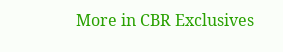More in CBR Exclusives